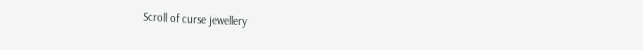Scroll of curse jewellery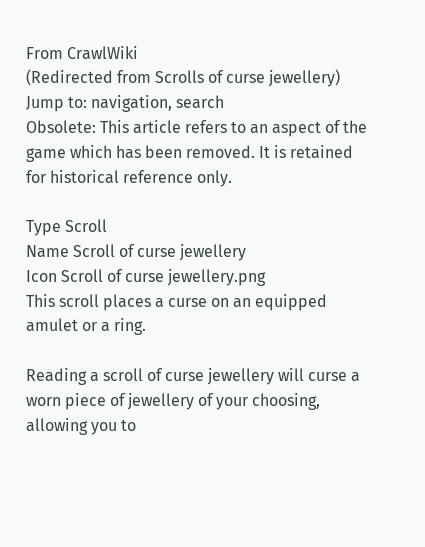From CrawlWiki
(Redirected from Scrolls of curse jewellery)
Jump to: navigation, search
Obsolete: This article refers to an aspect of the game which has been removed. It is retained for historical reference only.

Type Scroll
Name Scroll of curse jewellery
Icon Scroll of curse jewellery.png
This scroll places a curse on an equipped amulet or a ring.

Reading a scroll of curse jewellery will curse a worn piece of jewellery of your choosing, allowing you to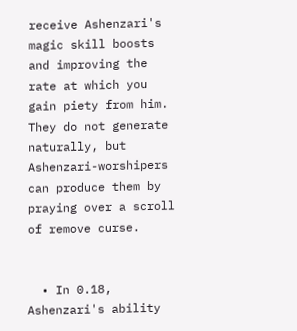receive Ashenzari's magic skill boosts and improving the rate at which you gain piety from him. They do not generate naturally, but Ashenzari-worshipers can produce them by praying over a scroll of remove curse.


  • In 0.18, Ashenzari's ability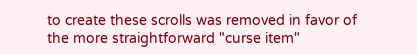to create these scrolls was removed in favor of the more straightforward "curse item"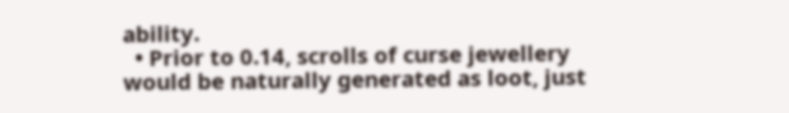ability.
  • Prior to 0.14, scrolls of curse jewellery would be naturally generated as loot, just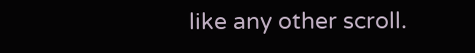like any other scroll.